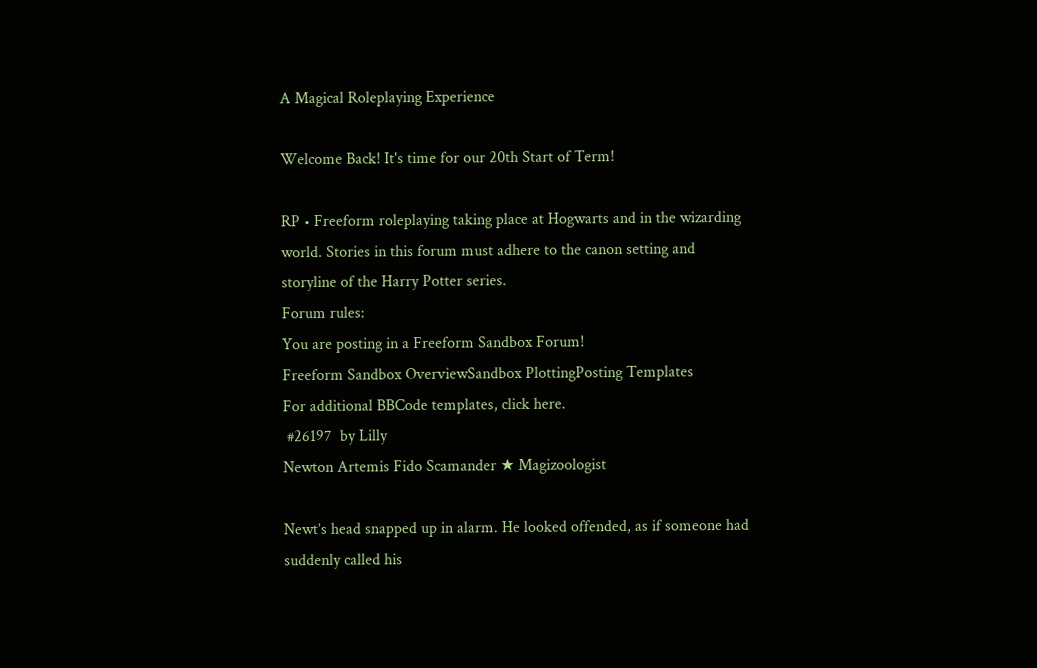A Magical Roleplaying Experience

Welcome Back! It's time for our 20th Start of Term!

RP • Freeform roleplaying taking place at Hogwarts and in the wizarding world. Stories in this forum must adhere to the canon setting and storyline of the Harry Potter series.
Forum rules:
You are posting in a Freeform Sandbox Forum!
Freeform Sandbox OverviewSandbox PlottingPosting Templates
For additional BBCode templates, click here.
 #26197  by Lilly
Newton Artemis Fido Scamander ★ Magizoologist

Newt’s head snapped up in alarm. He looked offended, as if someone had suddenly called his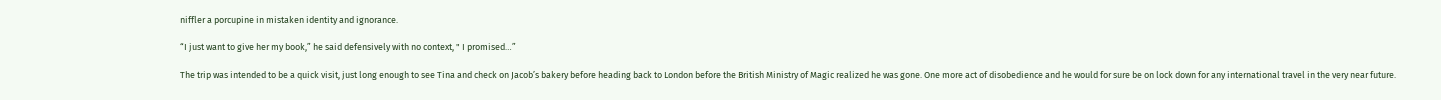niffler a porcupine in mistaken identity and ignorance.

“I just want to give her my book,” he said defensively with no context, " I promised…”

The trip was intended to be a quick visit, just long enough to see Tina and check on Jacob’s bakery before heading back to London before the British Ministry of Magic realized he was gone. One more act of disobedience and he would for sure be on lock down for any international travel in the very near future.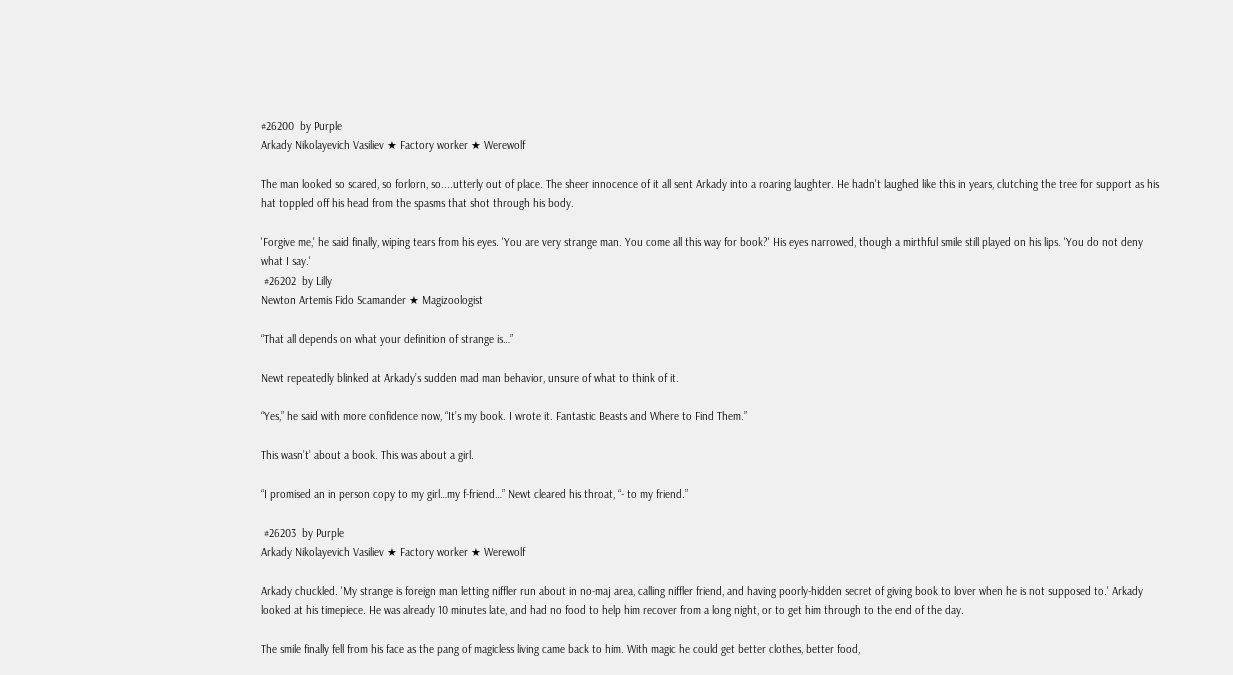#26200  by Purple
Arkady Nikolayevich Vasiliev ★ Factory worker ★ Werewolf

The man looked so scared, so forlorn, so....utterly out of place. The sheer innocence of it all sent Arkady into a roaring laughter. He hadn't laughed like this in years, clutching the tree for support as his hat toppled off his head from the spasms that shot through his body.

'Forgive me,' he said finally, wiping tears from his eyes. 'You are very strange man. You come all this way for book?' His eyes narrowed, though a mirthful smile still played on his lips. 'You do not deny what I say.'
 #26202  by Lilly
Newton Artemis Fido Scamander ★ Magizoologist

“That all depends on what your definition of strange is…”

Newt repeatedly blinked at Arkady’s sudden mad man behavior, unsure of what to think of it.

“Yes,” he said with more confidence now, “It’s my book. I wrote it. Fantastic Beasts and Where to Find Them.”

This wasn’t’ about a book. This was about a girl.

“I promised an in person copy to my girl…my f-friend…” Newt cleared his throat, “- to my friend.”

 #26203  by Purple
Arkady Nikolayevich Vasiliev ★ Factory worker ★ Werewolf

Arkady chuckled. 'My strange is foreign man letting niffler run about in no-maj area, calling niffler friend, and having poorly-hidden secret of giving book to lover when he is not supposed to.' Arkady looked at his timepiece. He was already 10 minutes late, and had no food to help him recover from a long night, or to get him through to the end of the day.

The smile finally fell from his face as the pang of magicless living came back to him. With magic he could get better clothes, better food,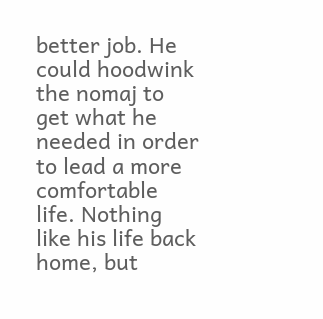better job. He could hoodwink the nomaj to get what he needed in order to lead a more comfortable life. Nothing like his life back home, but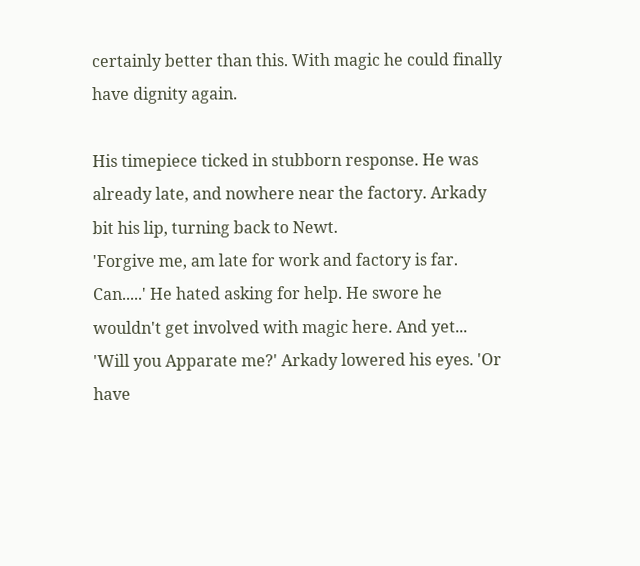certainly better than this. With magic he could finally have dignity again.

His timepiece ticked in stubborn response. He was already late, and nowhere near the factory. Arkady bit his lip, turning back to Newt.
'Forgive me, am late for work and factory is far. Can.....' He hated asking for help. He swore he wouldn't get involved with magic here. And yet...
'Will you Apparate me?' Arkady lowered his eyes. 'Or have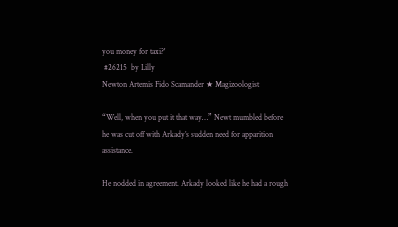you money for taxi?'
 #26215  by Lilly
Newton Artemis Fido Scamander ★ Magizoologist

“Well, when you put it that way…” Newt mumbled before he was cut off with Arkady’s sudden need for apparition assistance.

He nodded in agreement. Arkady looked like he had a rough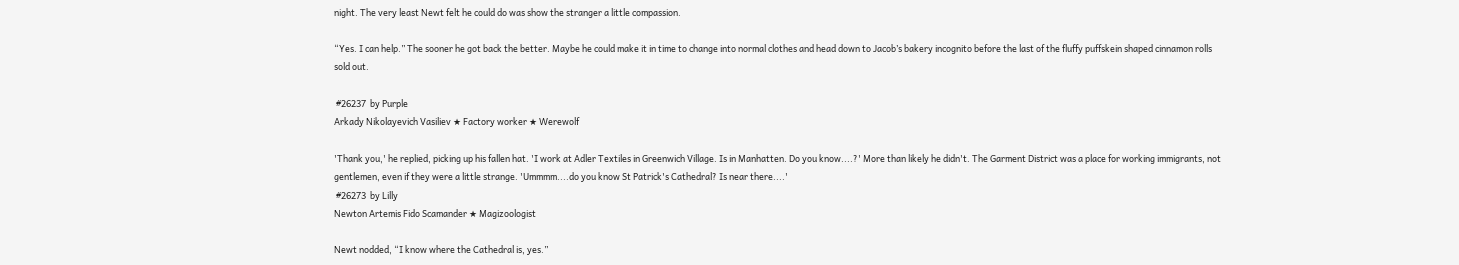night. The very least Newt felt he could do was show the stranger a little compassion.

“Yes. I can help.” The sooner he got back the better. Maybe he could make it in time to change into normal clothes and head down to Jacob’s bakery incognito before the last of the fluffy puffskein shaped cinnamon rolls sold out.

 #26237  by Purple
Arkady Nikolayevich Vasiliev ★ Factory worker ★ Werewolf

'Thank you,' he replied, picking up his fallen hat. 'I work at Adler Textiles in Greenwich Village. Is in Manhatten. Do you know....?' More than likely he didn't. The Garment District was a place for working immigrants, not gentlemen, even if they were a little strange. 'Ummmm....do you know St Patrick's Cathedral? Is near there....'
 #26273  by Lilly
Newton Artemis Fido Scamander ★ Magizoologist

Newt nodded, “I know where the Cathedral is, yes.”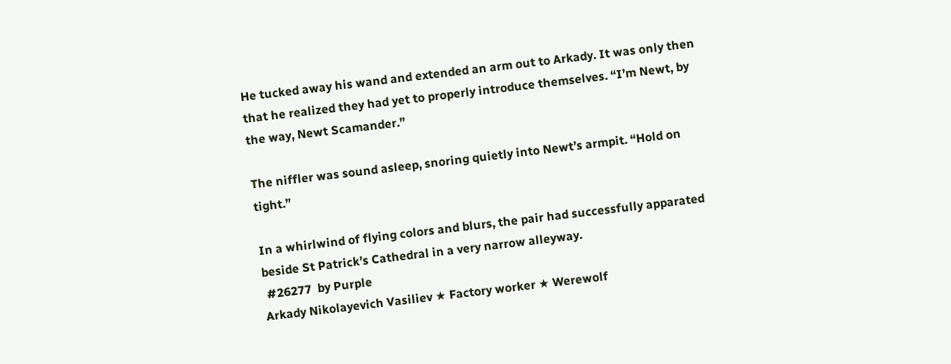He tucked away his wand and extended an arm out to Arkady. It was only then that he realized they had yet to properly introduce themselves. “I’m Newt, by the way, Newt Scamander.”

The niffler was sound asleep, snoring quietly into Newt’s armpit. “Hold on tight.”

In a whirlwind of flying colors and blurs, the pair had successfully apparated beside St Patrick’s Cathedral in a very narrow alleyway.
 #26277  by Purple
Arkady Nikolayevich Vasiliev ★ Factory worker ★ Werewolf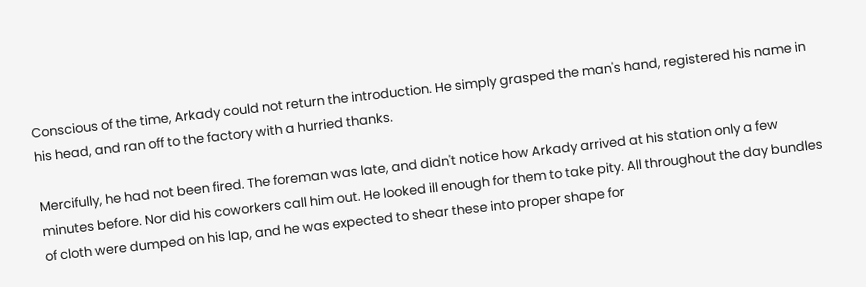Conscious of the time, Arkady could not return the introduction. He simply grasped the man's hand, registered his name in his head, and ran off to the factory with a hurried thanks.

Mercifully, he had not been fired. The foreman was late, and didn't notice how Arkady arrived at his station only a few minutes before. Nor did his coworkers call him out. He looked ill enough for them to take pity. All throughout the day bundles of cloth were dumped on his lap, and he was expected to shear these into proper shape for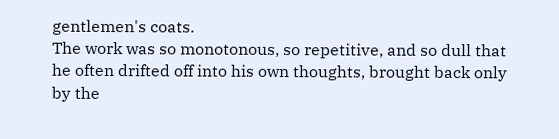gentlemen's coats.
The work was so monotonous, so repetitive, and so dull that he often drifted off into his own thoughts, brought back only by the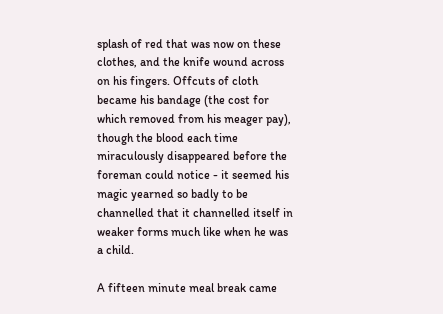splash of red that was now on these clothes, and the knife wound across on his fingers. Offcuts of cloth became his bandage (the cost for which removed from his meager pay), though the blood each time miraculously disappeared before the foreman could notice - it seemed his magic yearned so badly to be channelled that it channelled itself in weaker forms much like when he was a child.

A fifteen minute meal break came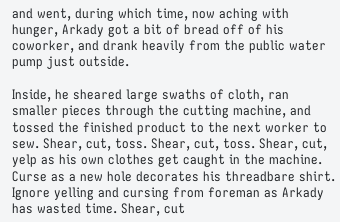and went, during which time, now aching with hunger, Arkady got a bit of bread off of his coworker, and drank heavily from the public water pump just outside.

Inside, he sheared large swaths of cloth, ran smaller pieces through the cutting machine, and tossed the finished product to the next worker to sew. Shear, cut, toss. Shear, cut, toss. Shear, cut, yelp as his own clothes get caught in the machine. Curse as a new hole decorates his threadbare shirt. Ignore yelling and cursing from foreman as Arkady has wasted time. Shear, cut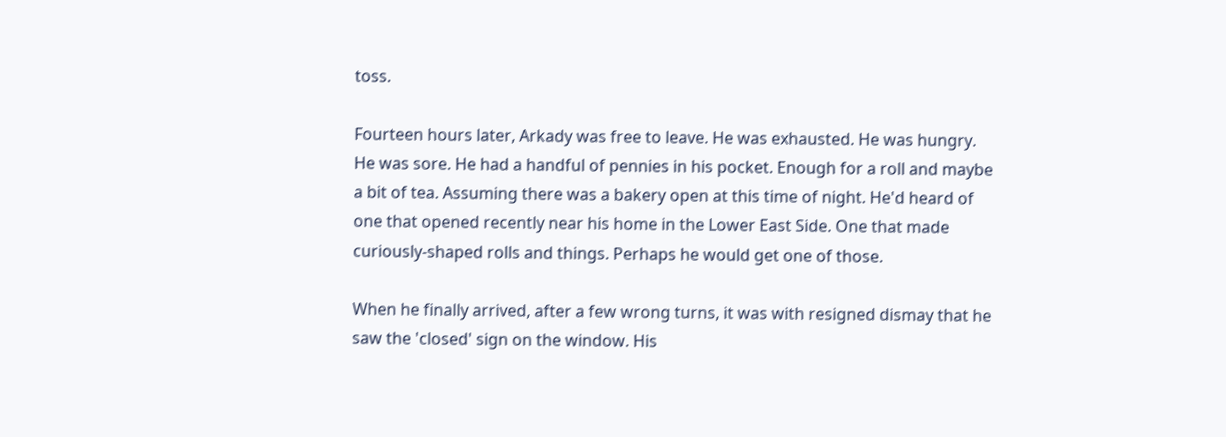toss.

Fourteen hours later, Arkady was free to leave. He was exhausted. He was hungry. He was sore. He had a handful of pennies in his pocket. Enough for a roll and maybe a bit of tea. Assuming there was a bakery open at this time of night. He'd heard of one that opened recently near his home in the Lower East Side. One that made curiously-shaped rolls and things. Perhaps he would get one of those.

When he finally arrived, after a few wrong turns, it was with resigned dismay that he saw the 'closed' sign on the window. His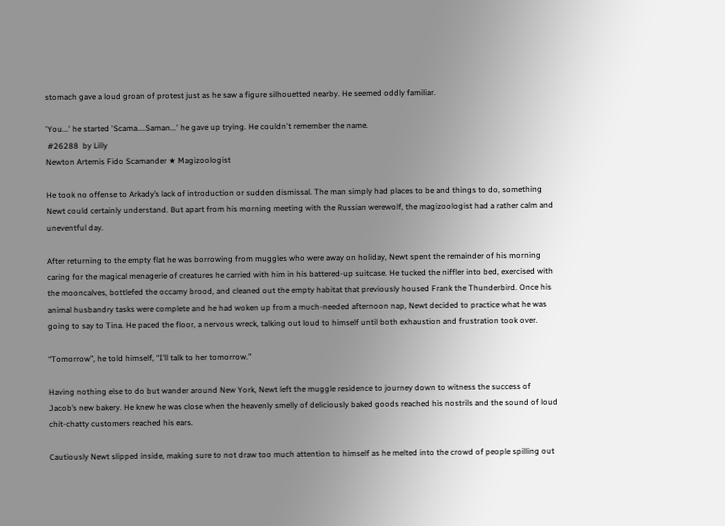stomach gave a loud groan of protest just as he saw a figure silhouetted nearby. He seemed oddly familiar.

'You...' he started 'Scama....Saman...' he gave up trying. He couldn't remember the name.
 #26288  by Lilly
Newton Artemis Fido Scamander ★ Magizoologist

He took no offense to Arkady’s lack of introduction or sudden dismissal. The man simply had places to be and things to do, something Newt could certainly understand. But apart from his morning meeting with the Russian werewolf, the magizoologist had a rather calm and uneventful day.

After returning to the empty flat he was borrowing from muggles who were away on holiday, Newt spent the remainder of his morning caring for the magical menagerie of creatures he carried with him in his battered-up suitcase. He tucked the niffler into bed, exercised with the mooncalves, bottlefed the occamy brood, and cleaned out the empty habitat that previously housed Frank the Thunderbird. Once his animal husbandry tasks were complete and he had woken up from a much-needed afternoon nap, Newt decided to practice what he was going to say to Tina. He paced the floor, a nervous wreck, talking out loud to himself until both exhaustion and frustration took over.

“Tomorrow”, he told himself, “I’ll talk to her tomorrow.”

Having nothing else to do but wander around New York, Newt left the muggle residence to journey down to witness the success of Jacob’s new bakery. He knew he was close when the heavenly smelly of deliciously baked goods reached his nostrils and the sound of loud chit-chatty customers reached his ears.

Cautiously Newt slipped inside, making sure to not draw too much attention to himself as he melted into the crowd of people spilling out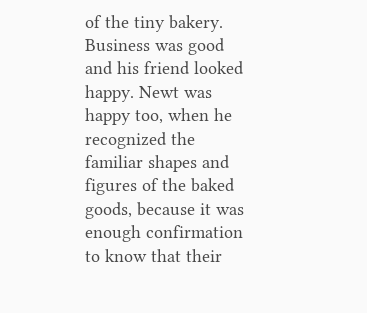of the tiny bakery. Business was good and his friend looked happy. Newt was happy too, when he recognized the familiar shapes and figures of the baked goods, because it was enough confirmation to know that their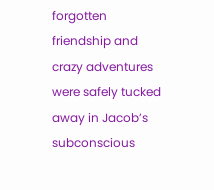forgotten friendship and crazy adventures were safely tucked away in Jacob’s subconscious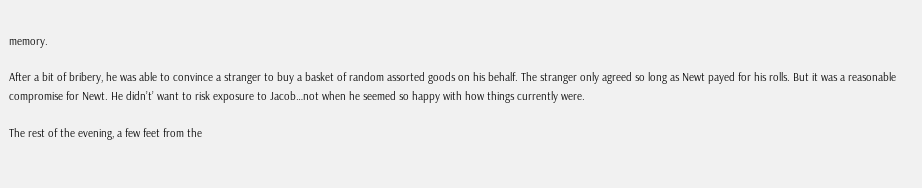memory.

After a bit of bribery, he was able to convince a stranger to buy a basket of random assorted goods on his behalf. The stranger only agreed so long as Newt payed for his rolls. But it was a reasonable compromise for Newt. He didn’t’ want to risk exposure to Jacob…not when he seemed so happy with how things currently were.

The rest of the evening, a few feet from the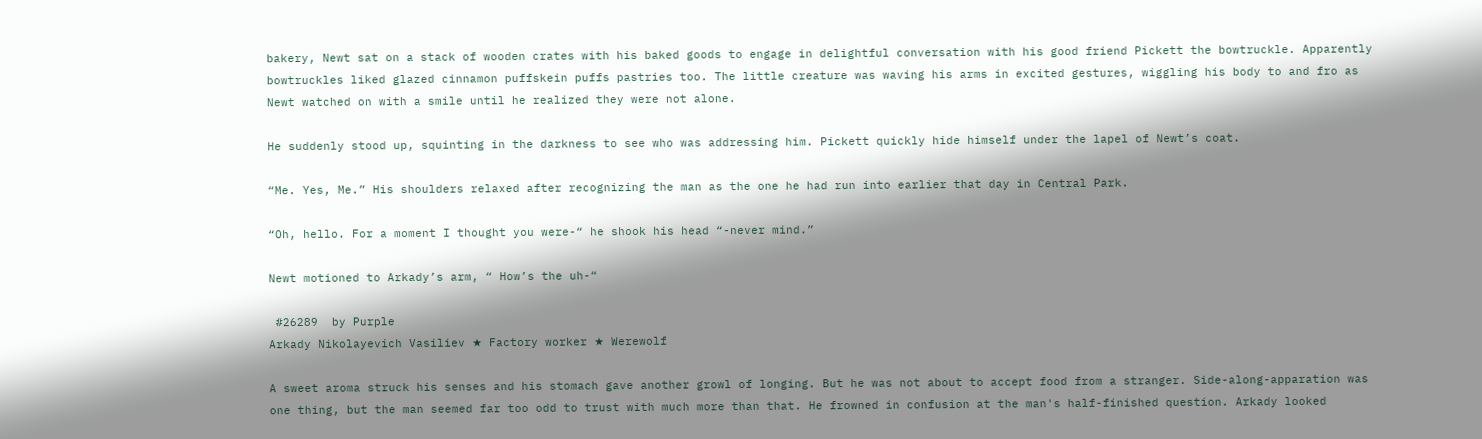bakery, Newt sat on a stack of wooden crates with his baked goods to engage in delightful conversation with his good friend Pickett the bowtruckle. Apparently bowtruckles liked glazed cinnamon puffskein puffs pastries too. The little creature was waving his arms in excited gestures, wiggling his body to and fro as Newt watched on with a smile until he realized they were not alone.

He suddenly stood up, squinting in the darkness to see who was addressing him. Pickett quickly hide himself under the lapel of Newt’s coat.

“Me. Yes, Me.” His shoulders relaxed after recognizing the man as the one he had run into earlier that day in Central Park.

“Oh, hello. For a moment I thought you were-“ he shook his head “-never mind.”

Newt motioned to Arkady’s arm, “ How’s the uh-“

 #26289  by Purple
Arkady Nikolayevich Vasiliev ★ Factory worker ★ Werewolf

A sweet aroma struck his senses and his stomach gave another growl of longing. But he was not about to accept food from a stranger. Side-along-apparation was one thing, but the man seemed far too odd to trust with much more than that. He frowned in confusion at the man's half-finished question. Arkady looked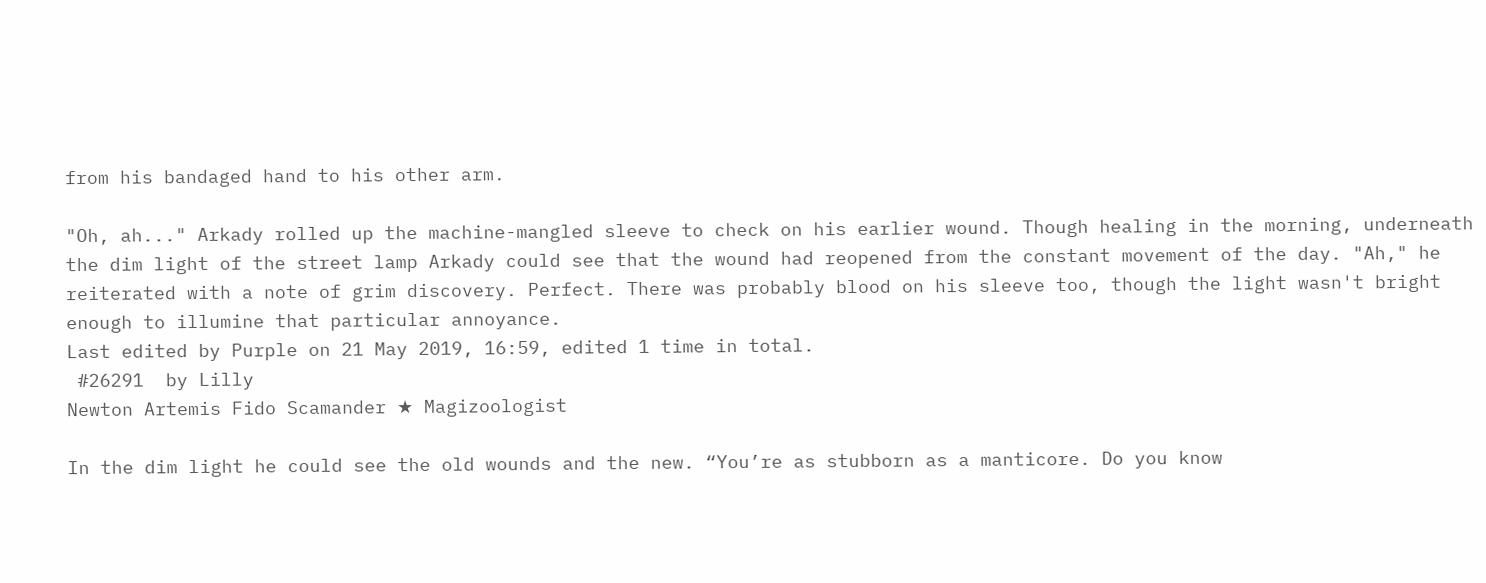from his bandaged hand to his other arm.

"Oh, ah..." Arkady rolled up the machine-mangled sleeve to check on his earlier wound. Though healing in the morning, underneath the dim light of the street lamp Arkady could see that the wound had reopened from the constant movement of the day. "Ah," he reiterated with a note of grim discovery. Perfect. There was probably blood on his sleeve too, though the light wasn't bright enough to illumine that particular annoyance.
Last edited by Purple on 21 May 2019, 16:59, edited 1 time in total.
 #26291  by Lilly
Newton Artemis Fido Scamander ★ Magizoologist

In the dim light he could see the old wounds and the new. “You’re as stubborn as a manticore. Do you know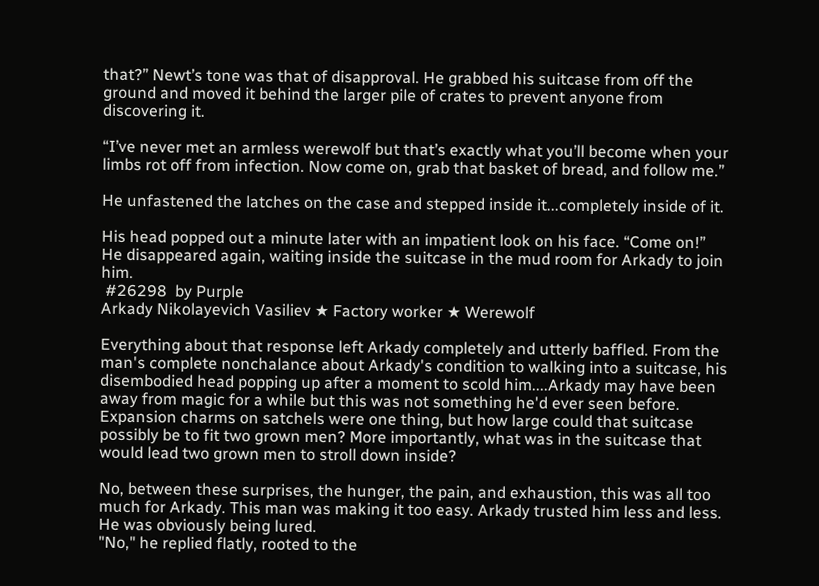that?” Newt’s tone was that of disapproval. He grabbed his suitcase from off the ground and moved it behind the larger pile of crates to prevent anyone from discovering it.

“I’ve never met an armless werewolf but that’s exactly what you’ll become when your limbs rot off from infection. Now come on, grab that basket of bread, and follow me.”

He unfastened the latches on the case and stepped inside it...completely inside of it.

His head popped out a minute later with an impatient look on his face. “Come on!” He disappeared again, waiting inside the suitcase in the mud room for Arkady to join him.
 #26298  by Purple
Arkady Nikolayevich Vasiliev ★ Factory worker ★ Werewolf

Everything about that response left Arkady completely and utterly baffled. From the man's complete nonchalance about Arkady's condition to walking into a suitcase, his disembodied head popping up after a moment to scold him....Arkady may have been away from magic for a while but this was not something he'd ever seen before. Expansion charms on satchels were one thing, but how large could that suitcase possibly be to fit two grown men? More importantly, what was in the suitcase that would lead two grown men to stroll down inside?

No, between these surprises, the hunger, the pain, and exhaustion, this was all too much for Arkady. This man was making it too easy. Arkady trusted him less and less. He was obviously being lured.
"No," he replied flatly, rooted to the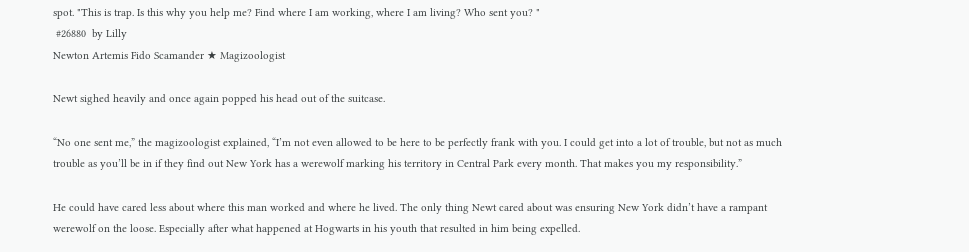spot. "This is trap. Is this why you help me? Find where I am working, where I am living? Who sent you? "
 #26880  by Lilly
Newton Artemis Fido Scamander ★ Magizoologist

Newt sighed heavily and once again popped his head out of the suitcase.

“No one sent me,” the magizoologist explained, “I’m not even allowed to be here to be perfectly frank with you. I could get into a lot of trouble, but not as much trouble as you’ll be in if they find out New York has a werewolf marking his territory in Central Park every month. That makes you my responsibility.”

He could have cared less about where this man worked and where he lived. The only thing Newt cared about was ensuring New York didn’t have a rampant werewolf on the loose. Especially after what happened at Hogwarts in his youth that resulted in him being expelled.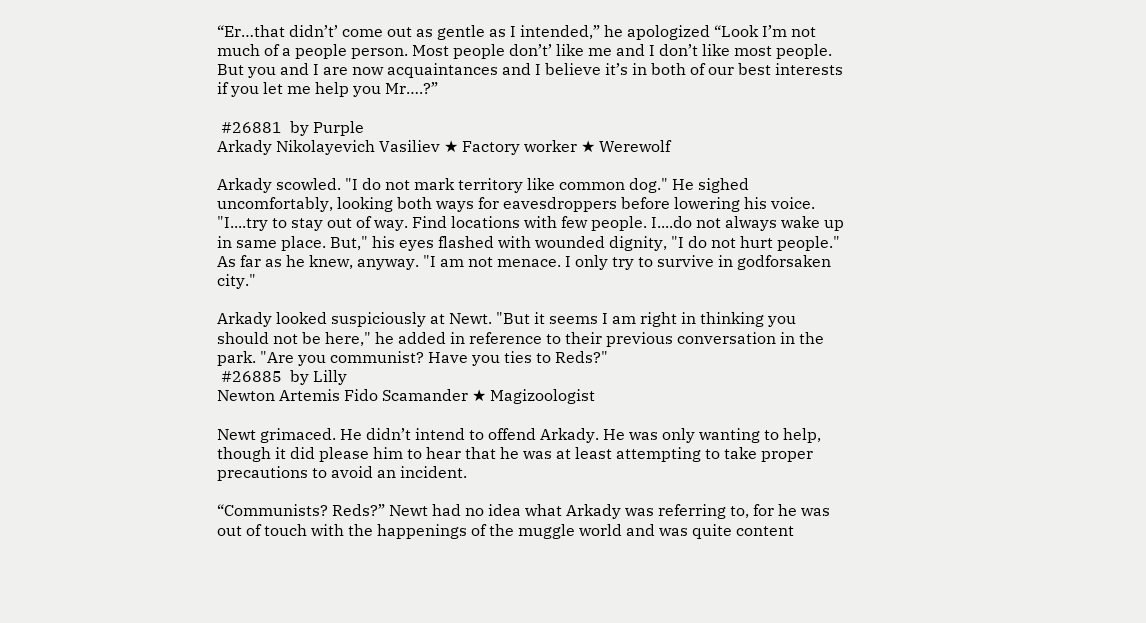“Er…that didn’t’ come out as gentle as I intended,” he apologized “Look I’m not much of a people person. Most people don’t’ like me and I don’t like most people. But you and I are now acquaintances and I believe it’s in both of our best interests if you let me help you Mr….?”

 #26881  by Purple
Arkady Nikolayevich Vasiliev ★ Factory worker ★ Werewolf

Arkady scowled. "I do not mark territory like common dog." He sighed uncomfortably, looking both ways for eavesdroppers before lowering his voice. "I....try to stay out of way. Find locations with few people. I....do not always wake up in same place. But," his eyes flashed with wounded dignity, "I do not hurt people." As far as he knew, anyway. "I am not menace. I only try to survive in godforsaken city."

Arkady looked suspiciously at Newt. "But it seems I am right in thinking you should not be here," he added in reference to their previous conversation in the park. "Are you communist? Have you ties to Reds?"
 #26885  by Lilly
Newton Artemis Fido Scamander ★ Magizoologist

Newt grimaced. He didn’t intend to offend Arkady. He was only wanting to help, though it did please him to hear that he was at least attempting to take proper precautions to avoid an incident.

“Communists? Reds?” Newt had no idea what Arkady was referring to, for he was out of touch with the happenings of the muggle world and was quite content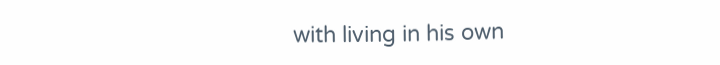with living in his own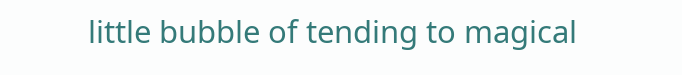little bubble of tending to magical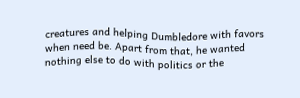creatures and helping Dumbledore with favors when need be. Apart from that, he wanted nothing else to do with politics or the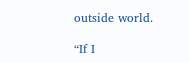outside world.

“If I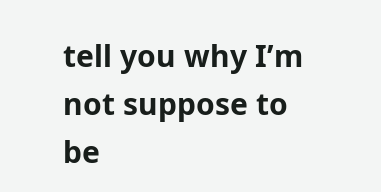tell you why I’m not suppose to be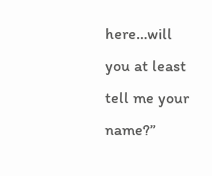here…will you at least tell me your name?”